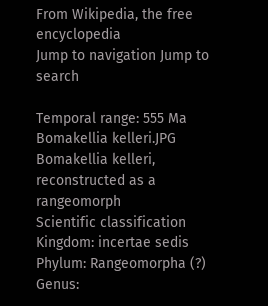From Wikipedia, the free encyclopedia
Jump to navigation Jump to search

Temporal range: 555 Ma
Bomakellia kelleri.JPG
Bomakellia kelleri, reconstructed as a rangeomorph
Scientific classification
Kingdom: incertae sedis
Phylum: Rangeomorpha (?)
Genus: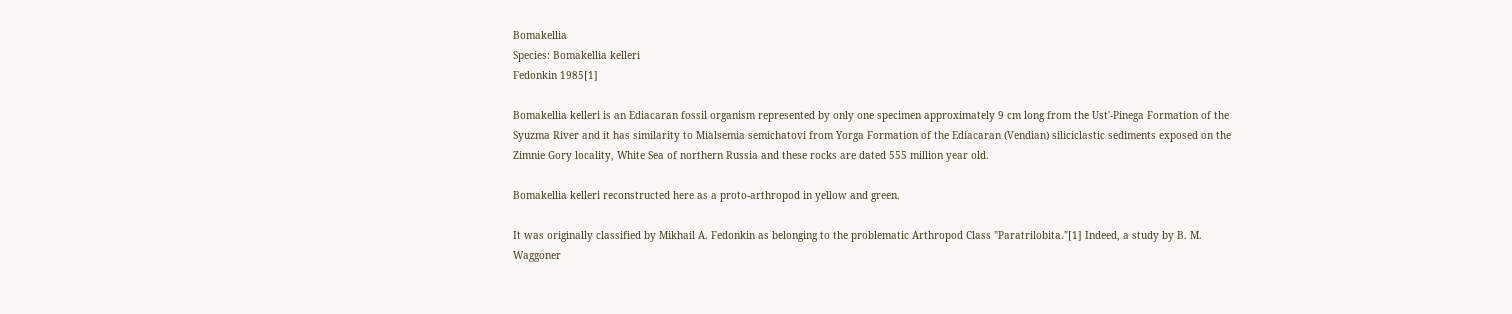Bomakellia
Species: Bomakellia kelleri
Fedonkin 1985[1]

Bomakellia kelleri is an Ediacaran fossil organism represented by only one specimen approximately 9 cm long from the Ust'-Pinega Formation of the Syuzma River and it has similarity to Mialsemia semichatovi from Yorga Formation of the Ediacaran (Vendian) siliciclastic sediments exposed on the Zimnie Gory locality, White Sea of northern Russia and these rocks are dated 555 million year old.

Bomakellia kelleri reconstructed here as a proto-arthropod in yellow and green.

It was originally classified by Mikhail A. Fedonkin as belonging to the problematic Arthropod Class "Paratrilobita."[1] Indeed, a study by B. M. Waggoner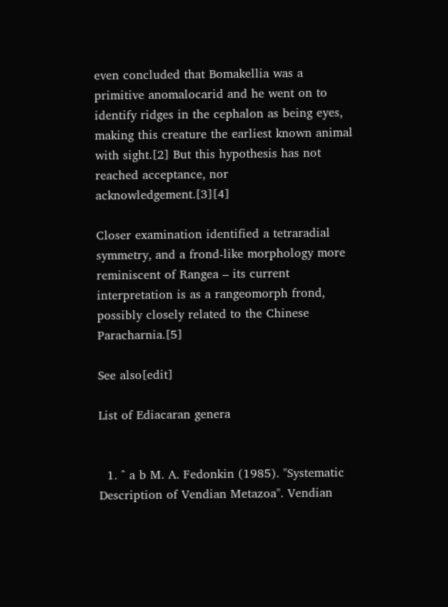even concluded that Bomakellia was a primitive anomalocarid and he went on to identify ridges in the cephalon as being eyes, making this creature the earliest known animal with sight.[2] But this hypothesis has not reached acceptance, nor acknowledgement.[3][4]

Closer examination identified a tetraradial symmetry, and a frond-like morphology more reminiscent of Rangea – its current interpretation is as a rangeomorph frond, possibly closely related to the Chinese Paracharnia.[5]

See also[edit]

List of Ediacaran genera


  1. ^ a b M. A. Fedonkin (1985). "Systematic Description of Vendian Metazoa". Vendian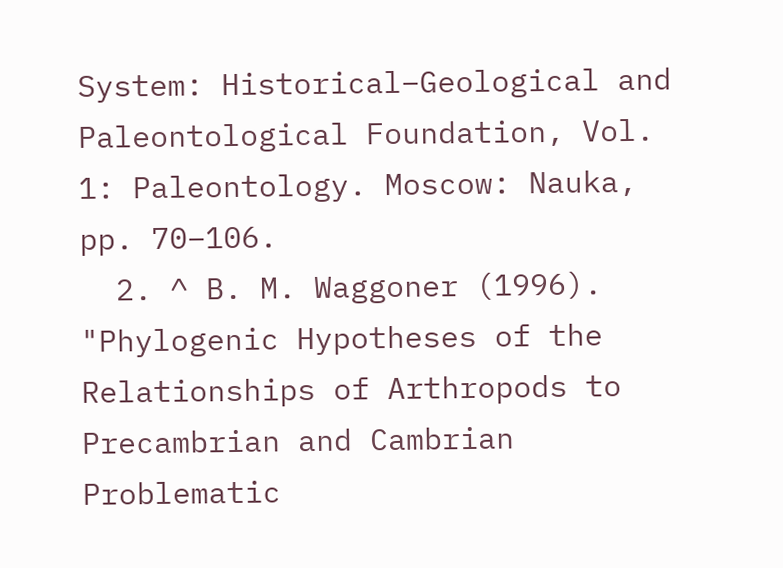System: Historical–Geological and Paleontological Foundation, Vol. 1: Paleontology. Moscow: Nauka, pp. 70–106.
  2. ^ B. M. Waggoner (1996). "Phylogenic Hypotheses of the Relationships of Arthropods to Precambrian and Cambrian Problematic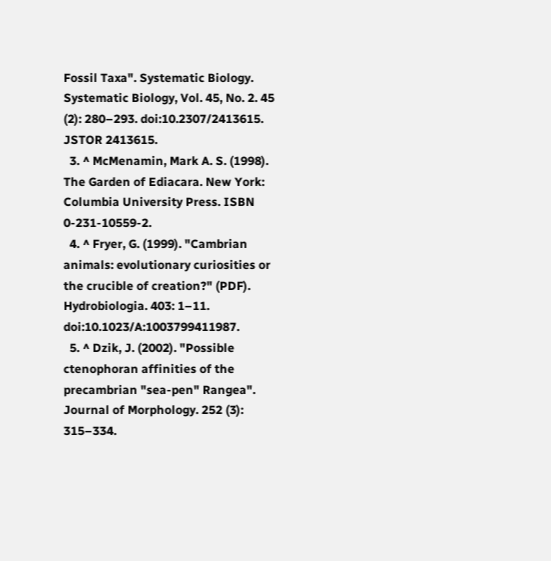Fossil Taxa". Systematic Biology. Systematic Biology, Vol. 45, No. 2. 45 (2): 280–293. doi:10.2307/2413615. JSTOR 2413615.
  3. ^ McMenamin, Mark A. S. (1998). The Garden of Ediacara. New York: Columbia University Press. ISBN 0-231-10559-2.
  4. ^ Fryer, G. (1999). "Cambrian animals: evolutionary curiosities or the crucible of creation?" (PDF). Hydrobiologia. 403: 1–11. doi:10.1023/A:1003799411987.
  5. ^ Dzik, J. (2002). "Possible ctenophoran affinities of the precambrian "sea-pen" Rangea". Journal of Morphology. 252 (3): 315–334.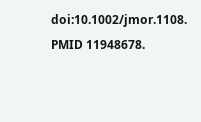doi:10.1002/jmor.1108. PMID 11948678.